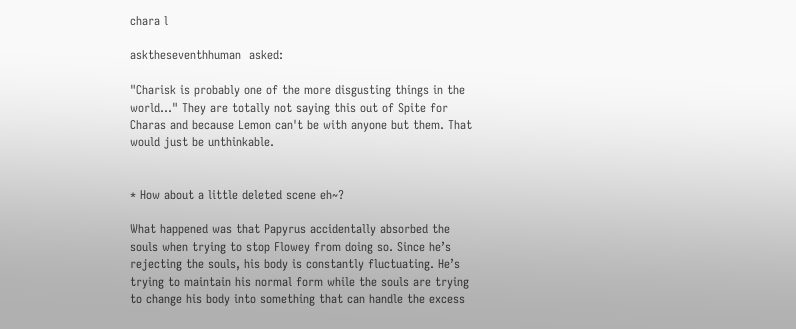chara l

asktheseventhhuman  asked:

"Charisk is probably one of the more disgusting things in the world..." They are totally not saying this out of Spite for Charas and because Lemon can't be with anyone but them. That would just be unthinkable.


* How about a little deleted scene eh~?

What happened was that Papyrus accidentally absorbed the souls when trying to stop Flowey from doing so. Since he’s rejecting the souls, his body is constantly fluctuating. He’s trying to maintain his normal form while the souls are trying to change his body into something that can handle the excess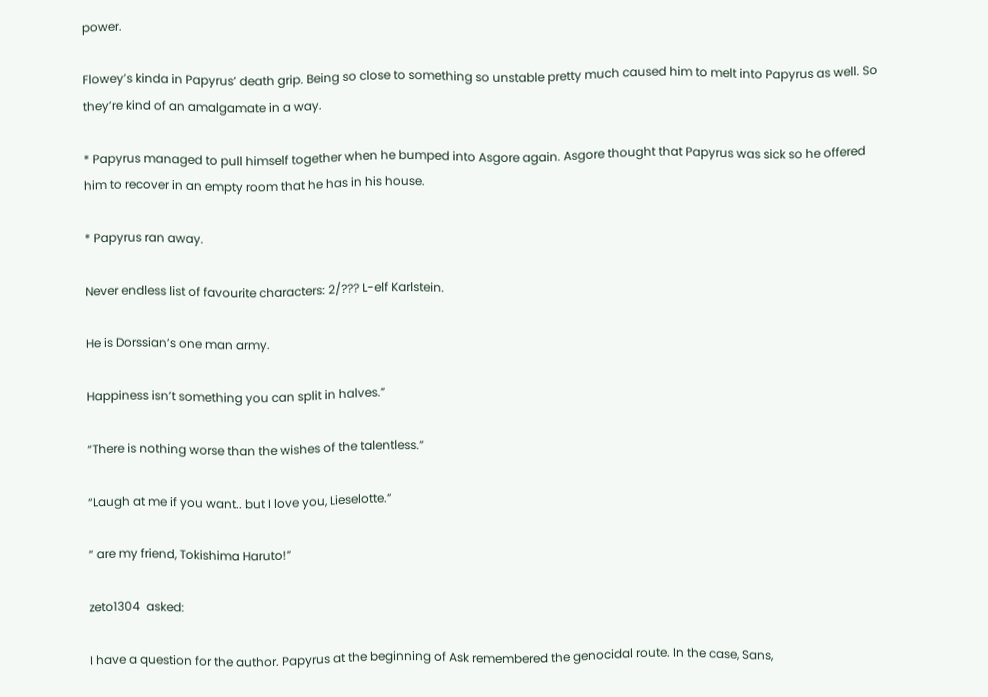power.

Flowey’s kinda in Papyrus’ death grip. Being so close to something so unstable pretty much caused him to melt into Papyrus as well. So they’re kind of an amalgamate in a way.

* Papyrus managed to pull himself together when he bumped into Asgore again. Asgore thought that Papyrus was sick so he offered him to recover in an empty room that he has in his house.

* Papyrus ran away.

Never endless list of favourite characters: 2/??? L-elf Karlstein.

He is Dorssian’s one man army.

Happiness isn’t something you can split in halves.”

“There is nothing worse than the wishes of the talentless.”

“Laugh at me if you want.. but I love you, Lieselotte.”

“ are my friend, Tokishima Haruto!”

zeto1304  asked:

I have a question for the author. Papyrus at the beginning of Ask remembered the genocidal route. In the case, Sans,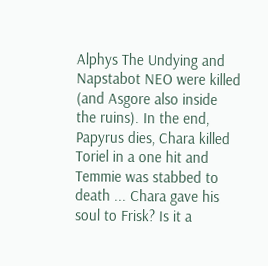Alphys The Undying and Napstabot NEO were killed (and Asgore also inside the ruins). In the end, Papyrus dies, Chara killed Toriel in a one hit and Temmie was stabbed to death ... Chara gave his soul to Frisk? Is it a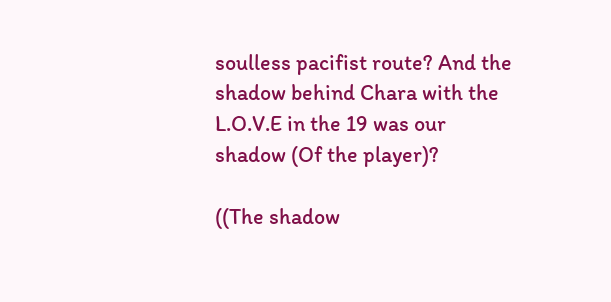soulless pacifist route? And the shadow behind Chara with the L.O.V.E in the 19 was our shadow (Of the player)?

((The shadow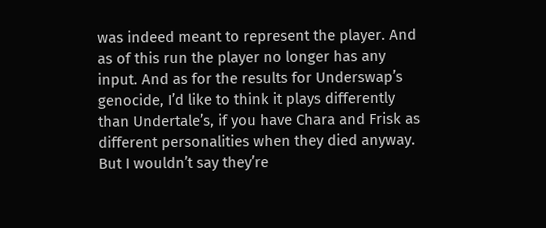was indeed meant to represent the player. And as of this run the player no longer has any input. And as for the results for Underswap’s genocide, I’d like to think it plays differently than Undertale’s, if you have Chara and Frisk as different personalities when they died anyway. But I wouldn’t say they’re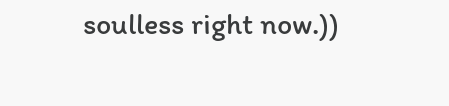soulless right now.))